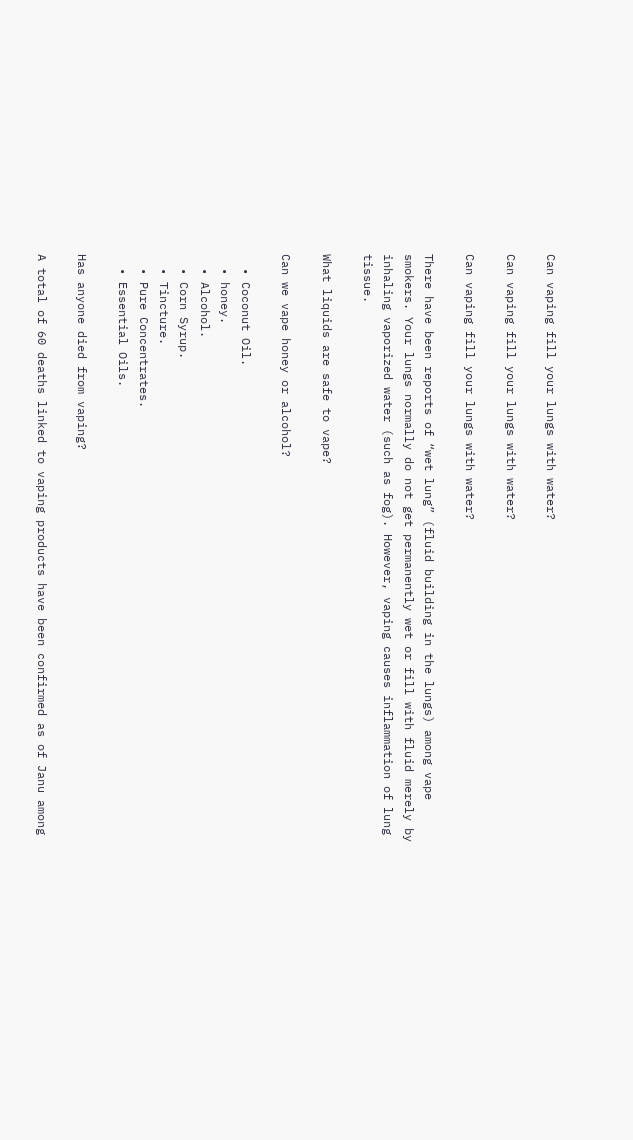Can vaping fill your lungs with water?

Can vaping fill your lungs with water?

Can vaping fill your lungs with water?

There have been reports of “wet lung” (fluid building in the lungs) among vape smokers. Your lungs normally do not get permanently wet or fill with fluid merely by inhaling vaporized water (such as fog). However, vaping causes inflammation of lung tissue.

What liquids are safe to vape?

Can we vape honey or alcohol?

  • Coconut Oil.
  • honey.
  • Alcohol.
  • Corn Syrup.
  • Tincture.
  • Pure Concentrates.
  • Essential Oils.

Has anyone died from vaping?

A total of 60 deaths linked to vaping products have been confirmed as of Janu among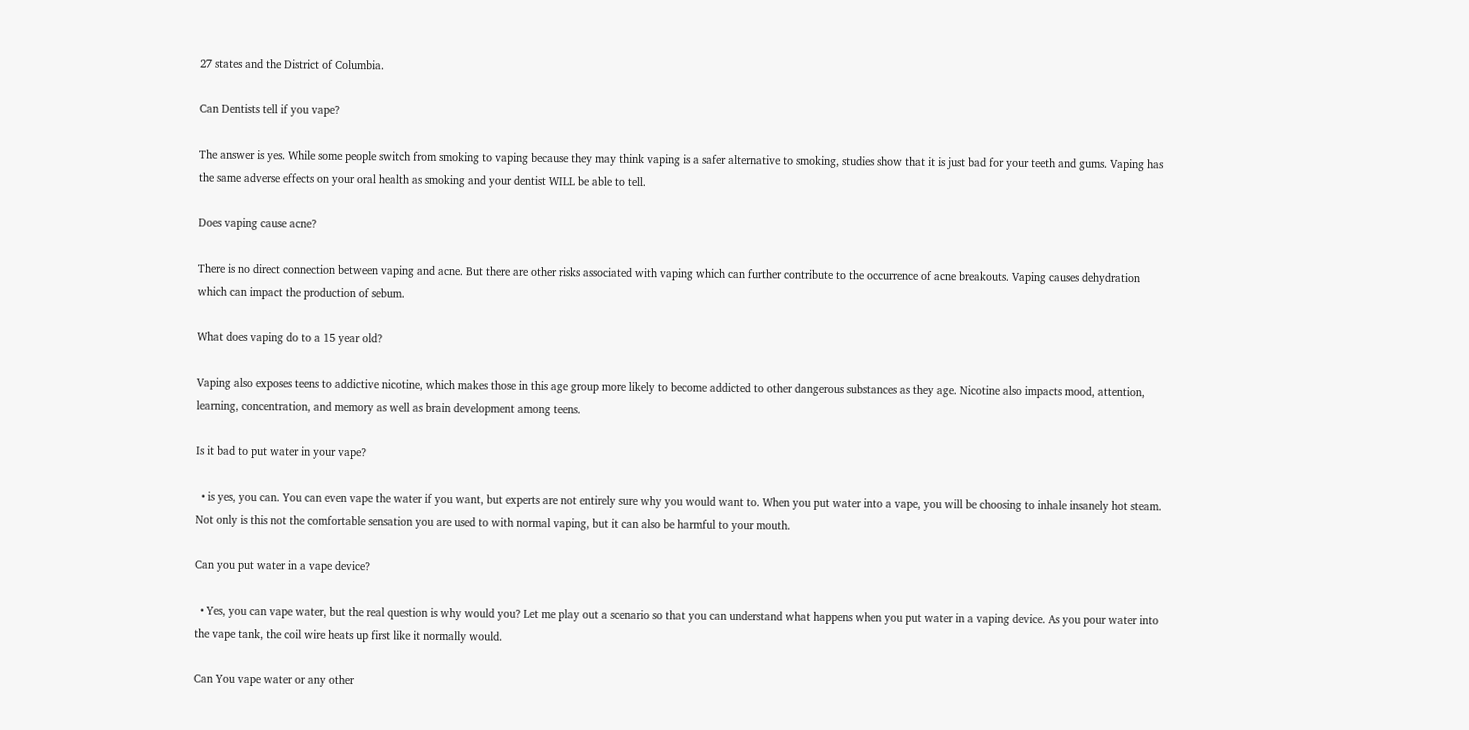27 states and the District of Columbia.

Can Dentists tell if you vape?

The answer is yes. While some people switch from smoking to vaping because they may think vaping is a safer alternative to smoking, studies show that it is just bad for your teeth and gums. Vaping has the same adverse effects on your oral health as smoking and your dentist WILL be able to tell.

Does vaping cause acne?

There is no direct connection between vaping and acne. But there are other risks associated with vaping which can further contribute to the occurrence of acne breakouts. Vaping causes dehydration which can impact the production of sebum.

What does vaping do to a 15 year old?

Vaping also exposes teens to addictive nicotine, which makes those in this age group more likely to become addicted to other dangerous substances as they age. Nicotine also impacts mood, attention, learning, concentration, and memory as well as brain development among teens.

Is it bad to put water in your vape?

  • is yes, you can. You can even vape the water if you want, but experts are not entirely sure why you would want to. When you put water into a vape, you will be choosing to inhale insanely hot steam. Not only is this not the comfortable sensation you are used to with normal vaping, but it can also be harmful to your mouth.

Can you put water in a vape device?

  • Yes, you can vape water, but the real question is why would you? Let me play out a scenario so that you can understand what happens when you put water in a vaping device. As you pour water into the vape tank, the coil wire heats up first like it normally would.

Can You vape water or any other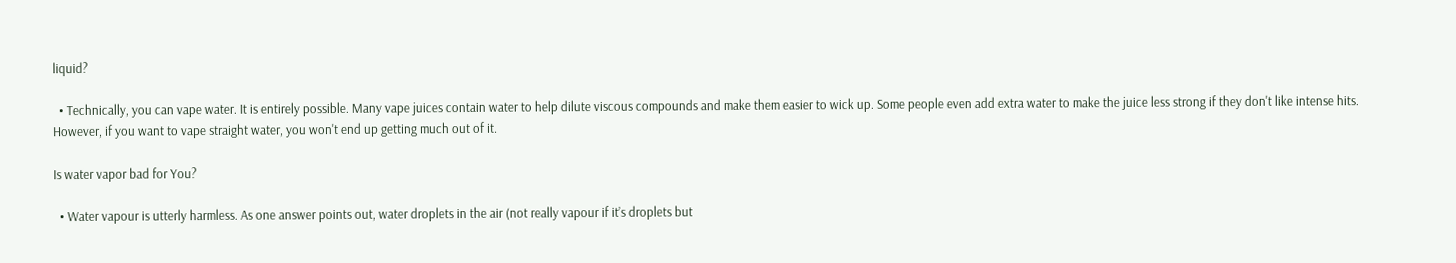liquid?

  • Technically, you can vape water. It is entirely possible. Many vape juices contain water to help dilute viscous compounds and make them easier to wick up. Some people even add extra water to make the juice less strong if they don't like intense hits. However, if you want to vape straight water, you won't end up getting much out of it.

Is water vapor bad for You?

  • Water vapour is utterly harmless. As one answer points out, water droplets in the air (not really vapour if it’s droplets but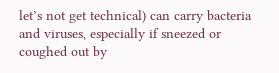let’s not get technical) can carry bacteria and viruses, especially if sneezed or coughed out by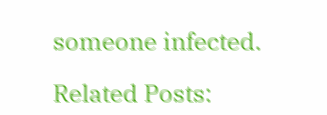someone infected.

Related Posts: